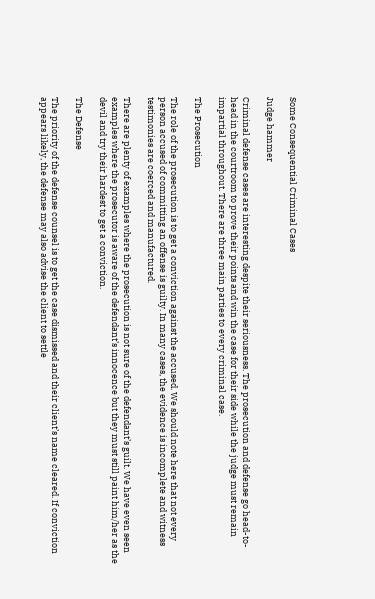Some Consequential Criminal Cases

Judge hammer

Criminal defense cases are interesting despite their seriousness. The prosecution and defense go head-to-head in the courtroom to prove their points and win the case for their side while the judge must remain impartial throughout. There are three main parties to every criminal case.

The Prosecution

The role of the prosecution is to get a conviction against the accused. We should note here that not every person accused of committing an offense is guilty. In many cases, the evidence is incomplete and witness testimonies are coerced and manufactured.

There are plenty of examples where the prosecution is not sure of the defendant’s guilt. We have even seen examples where the prosecutor is aware of the defendant’s innocence but they must still paint him/her as the devil and try their hardest to get a conviction.

The Defense

The priority of the defense counsel is to get the case dismissed and their client’s name cleared. If conviction appears likely, the defense may also advise the client to settle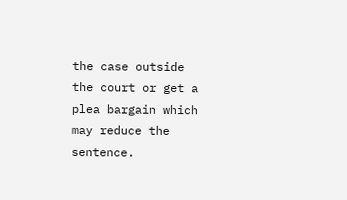the case outside the court or get a plea bargain which may reduce the sentence.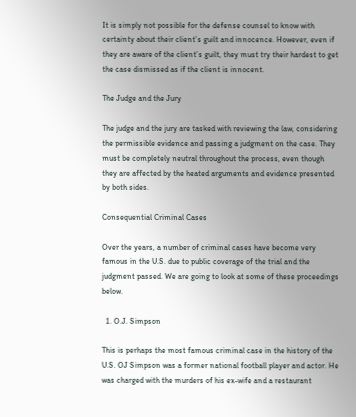It is simply not possible for the defense counsel to know with certainty about their client’s guilt and innocence. However, even if they are aware of the client’s guilt, they must try their hardest to get the case dismissed as if the client is innocent.

The Judge and the Jury

The judge and the jury are tasked with reviewing the law, considering the permissible evidence and passing a judgment on the case. They must be completely neutral throughout the process, even though they are affected by the heated arguments and evidence presented by both sides.

Consequential Criminal Cases

Over the years, a number of criminal cases have become very famous in the U.S. due to public coverage of the trial and the judgment passed. We are going to look at some of these proceedings below.

  1. O.J. Simpson

This is perhaps the most famous criminal case in the history of the U.S. OJ Simpson was a former national football player and actor. He was charged with the murders of his ex-wife and a restaurant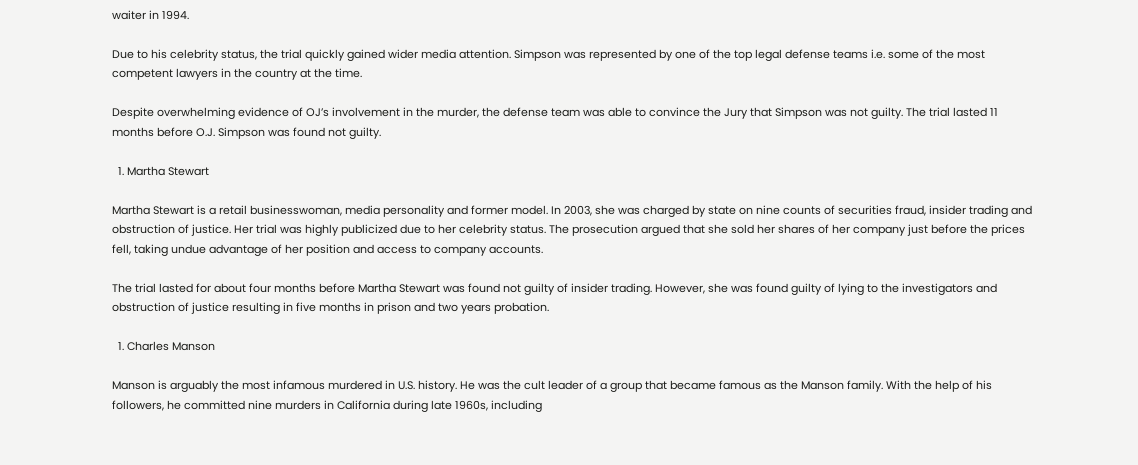waiter in 1994.

Due to his celebrity status, the trial quickly gained wider media attention. Simpson was represented by one of the top legal defense teams i.e. some of the most competent lawyers in the country at the time.

Despite overwhelming evidence of OJ’s involvement in the murder, the defense team was able to convince the Jury that Simpson was not guilty. The trial lasted 11 months before O.J. Simpson was found not guilty.

  1. Martha Stewart

Martha Stewart is a retail businesswoman, media personality and former model. In 2003, she was charged by state on nine counts of securities fraud, insider trading and obstruction of justice. Her trial was highly publicized due to her celebrity status. The prosecution argued that she sold her shares of her company just before the prices fell, taking undue advantage of her position and access to company accounts.

The trial lasted for about four months before Martha Stewart was found not guilty of insider trading. However, she was found guilty of lying to the investigators and obstruction of justice resulting in five months in prison and two years probation.

  1. Charles Manson

Manson is arguably the most infamous murdered in U.S. history. He was the cult leader of a group that became famous as the Manson family. With the help of his followers, he committed nine murders in California during late 1960s, including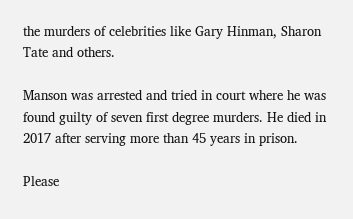the murders of celebrities like Gary Hinman, Sharon Tate and others.

Manson was arrested and tried in court where he was found guilty of seven first degree murders. He died in 2017 after serving more than 45 years in prison.

Please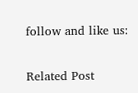follow and like us:

Related Post